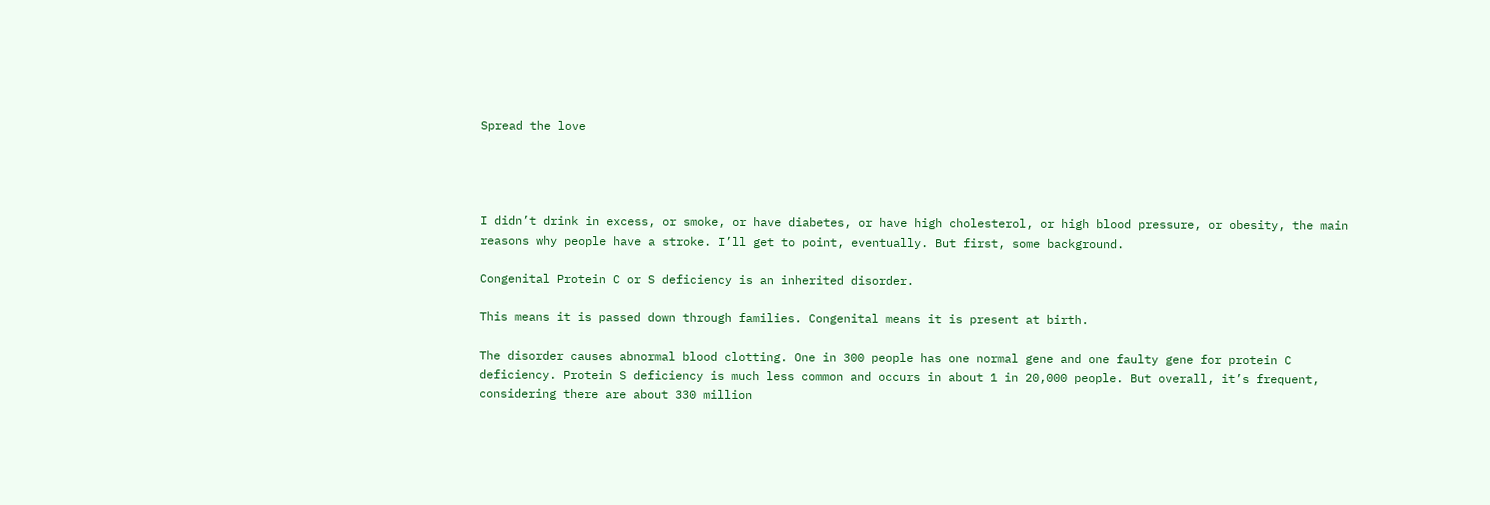Spread the love




I didn’t drink in excess, or smoke, or have diabetes, or have high cholesterol, or high blood pressure, or obesity, the main reasons why people have a stroke. I’ll get to point, eventually. But first, some background.

Congenital Protein C or S deficiency is an inherited disorder.

This means it is passed down through families. Congenital means it is present at birth.

The disorder causes abnormal blood clotting. One in 300 people has one normal gene and one faulty gene for protein C deficiency. Protein S deficiency is much less common and occurs in about 1 in 20,000 people. But overall, it’s frequent, considering there are about 330 million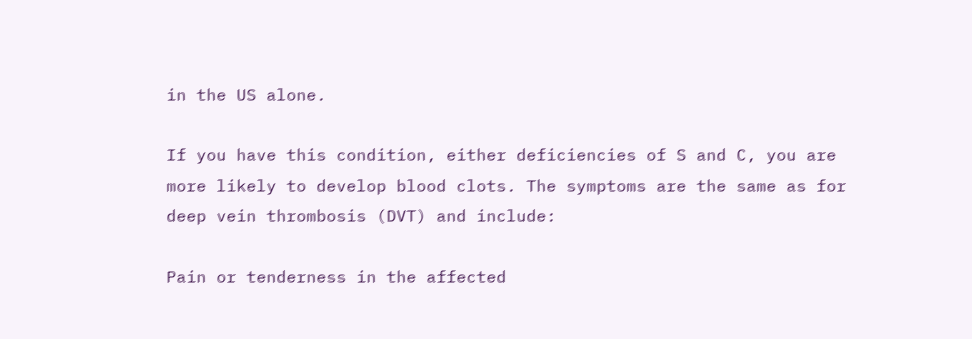in the US alone.

If you have this condition, either deficiencies of S and C, you are more likely to develop blood clots. The symptoms are the same as for deep vein thrombosis (DVT) and include:

Pain or tenderness in the affected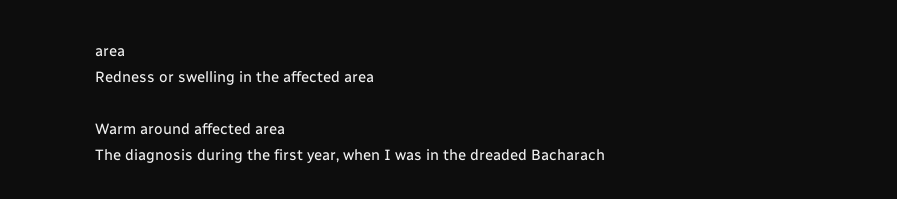area
Redness or swelling in the affected area

Warm around affected area
The diagnosis during the first year, when I was in the dreaded Bacharach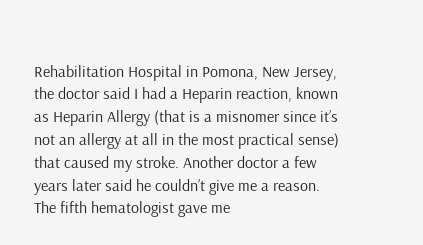Rehabilitation Hospital in Pomona, New Jersey, the doctor said I had a Heparin reaction, known as Heparin Allergy (that is a misnomer since it’s not an allergy at all in the most practical sense) that caused my stroke. Another doctor a few years later said he couldn’t give me a reason. The fifth hematologist gave me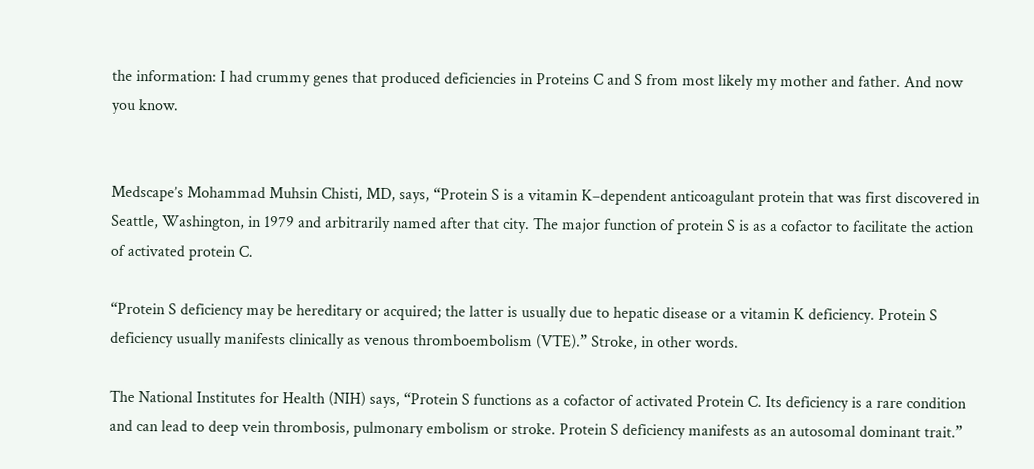the information: I had crummy genes that produced deficiencies in Proteins C and S from most likely my mother and father. And now you know.


Medscape’s Mohammad Muhsin Chisti, MD, says, “Protein S is a vitamin K–dependent anticoagulant protein that was first discovered in Seattle, Washington, in 1979 and arbitrarily named after that city. The major function of protein S is as a cofactor to facilitate the action of activated protein C.

“Protein S deficiency may be hereditary or acquired; the latter is usually due to hepatic disease or a vitamin K deficiency. Protein S deficiency usually manifests clinically as venous thromboembolism (VTE).” Stroke, in other words.

The National Institutes for Health (NIH) says, “Protein S functions as a cofactor of activated Protein C. Its deficiency is a rare condition and can lead to deep vein thrombosis, pulmonary embolism or stroke. Protein S deficiency manifests as an autosomal dominant trait.”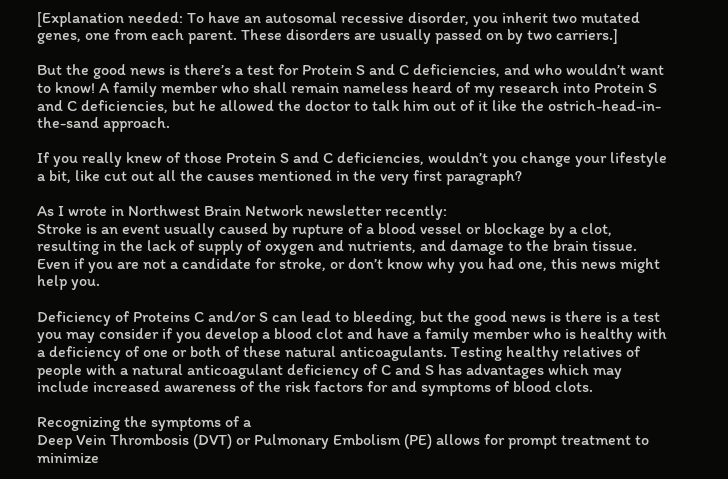[Explanation needed: To have an autosomal recessive disorder, you inherit two mutated genes, one from each parent. These disorders are usually passed on by two carriers.]

But the good news is there’s a test for Protein S and C deficiencies, and who wouldn’t want to know! A family member who shall remain nameless heard of my research into Protein S and C deficiencies, but he allowed the doctor to talk him out of it like the ostrich-head-in-the-sand approach.

If you really knew of those Protein S and C deficiencies, wouldn’t you change your lifestyle a bit, like cut out all the causes mentioned in the very first paragraph?

As I wrote in Northwest Brain Network newsletter recently:
Stroke is an event usually caused by rupture of a blood vessel or blockage by a clot, resulting in the lack of supply of oxygen and nutrients, and damage to the brain tissue. Even if you are not a candidate for stroke, or don’t know why you had one, this news might help you.

Deficiency of Proteins C and/or S can lead to bleeding, but the good news is there is a test you may consider if you develop a blood clot and have a family member who is healthy with a deficiency of one or both of these natural anticoagulants. Testing healthy relatives of people with a natural anticoagulant deficiency of C and S has advantages which may include increased awareness of the risk factors for and symptoms of blood clots.

Recognizing the symptoms of a
Deep Vein Thrombosis (DVT) or Pulmonary Embolism (PE) allows for prompt treatment to minimize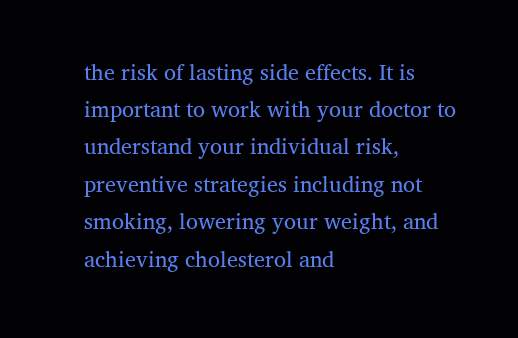the risk of lasting side effects. It is important to work with your doctor to understand your individual risk, preventive strategies including not smoking, lowering your weight, and achieving cholesterol and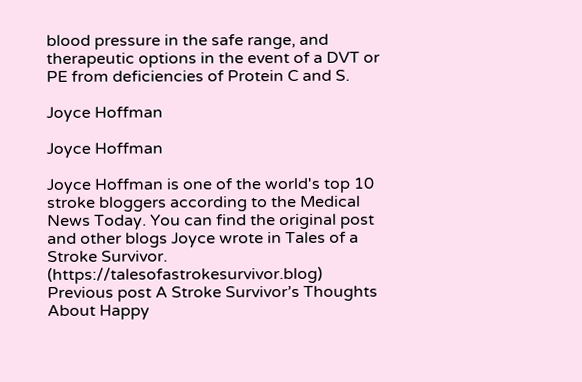blood pressure in the safe range, and therapeutic options in the event of a DVT or PE from deficiencies of Protein C and S.

Joyce Hoffman

Joyce Hoffman

Joyce Hoffman is one of the world's top 10 stroke bloggers according to the Medical News Today. You can find the original post and other blogs Joyce wrote in Tales of a Stroke Survivor. (https://talesofastrokesurvivor.blog)
Previous post A Stroke Survivor’s Thoughts About Happy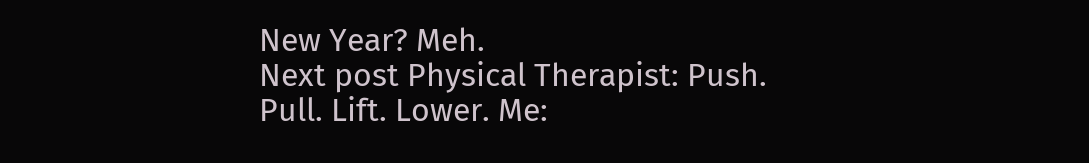New Year? Meh.
Next post Physical Therapist: Push. Pull. Lift. Lower. Me: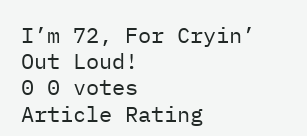I’m 72, For Cryin’ Out Loud!
0 0 votes
Article Rating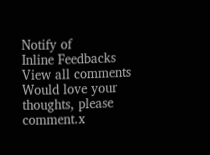Notify of
Inline Feedbacks
View all comments
Would love your thoughts, please comment.x